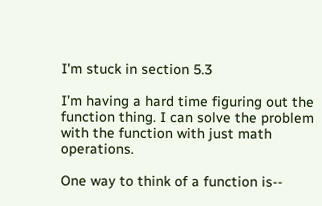I'm stuck in section 5.3

I’m having a hard time figuring out the function thing. I can solve the problem with the function with just math operations.

One way to think of a function is--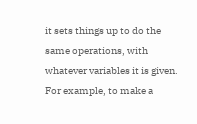it sets things up to do the same operations, with whatever variables it is given. For example, to make a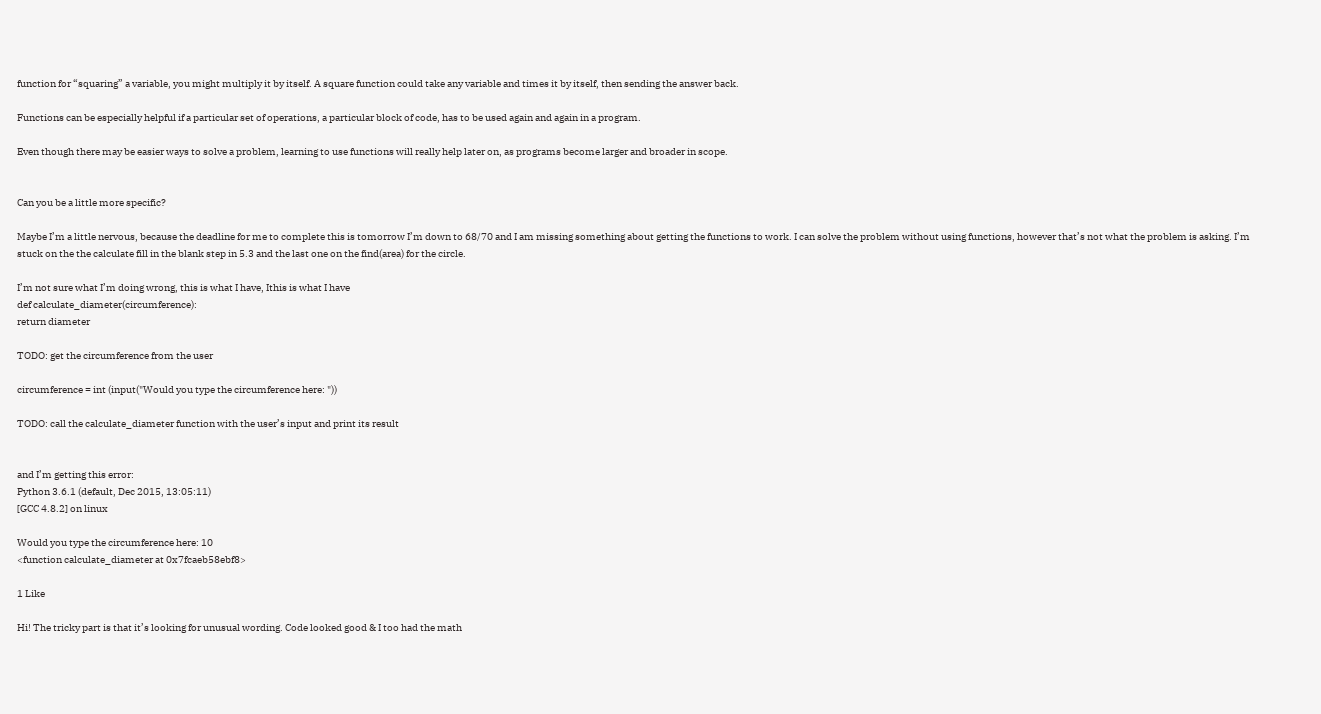function for “squaring” a variable, you might multiply it by itself. A square function could take any variable and times it by itself, then sending the answer back.

Functions can be especially helpful if a particular set of operations, a particular block of code, has to be used again and again in a program.

Even though there may be easier ways to solve a problem, learning to use functions will really help later on, as programs become larger and broader in scope.


Can you be a little more specific?

Maybe I’m a little nervous, because the deadline for me to complete this is tomorrow I’m down to 68/70 and I am missing something about getting the functions to work. I can solve the problem without using functions, however that’s not what the problem is asking. I’m stuck on the the calculate fill in the blank step in 5.3 and the last one on the find(area) for the circle.

I’m not sure what I’m doing wrong, this is what I have, Ithis is what I have
def calculate_diameter(circumference):
return diameter

TODO: get the circumference from the user

circumference = int (input("Would you type the circumference here: "))

TODO: call the calculate_diameter function with the user’s input and print its result


and I’m getting this error:
Python 3.6.1 (default, Dec 2015, 13:05:11)
[GCC 4.8.2] on linux

Would you type the circumference here: 10
<function calculate_diameter at 0x7fcaeb58ebf8>

1 Like

Hi! The tricky part is that it’s looking for unusual wording. Code looked good & I too had the math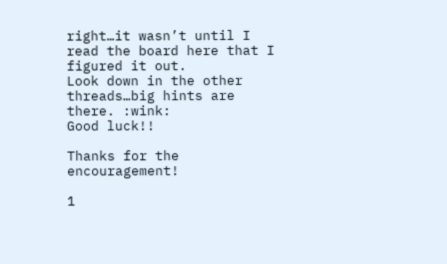right…it wasn’t until I read the board here that I figured it out.
Look down in the other threads…big hints are there. :wink:
Good luck!!

Thanks for the encouragement!

1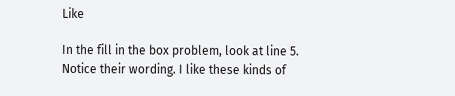Like

In the fill in the box problem, look at line 5. Notice their wording. I like these kinds of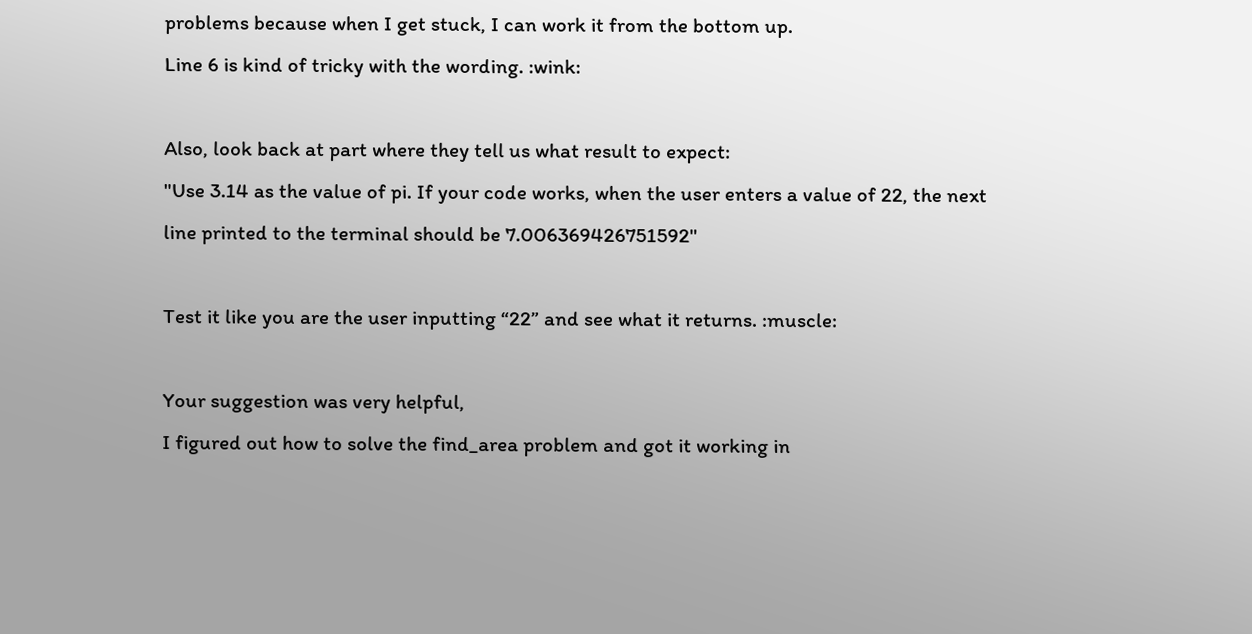problems because when I get stuck, I can work it from the bottom up.
Line 6 is kind of tricky with the wording. :wink:

Also, look back at part where they tell us what result to expect:
"Use 3.14 as the value of pi. If your code works, when the user enters a value of 22, the next line printed to the terminal should be 7.006369426751592"

Test it like you are the user inputting “22” and see what it returns. :muscle:

Your suggestion was very helpful,
I figured out how to solve the find_area problem and got it working in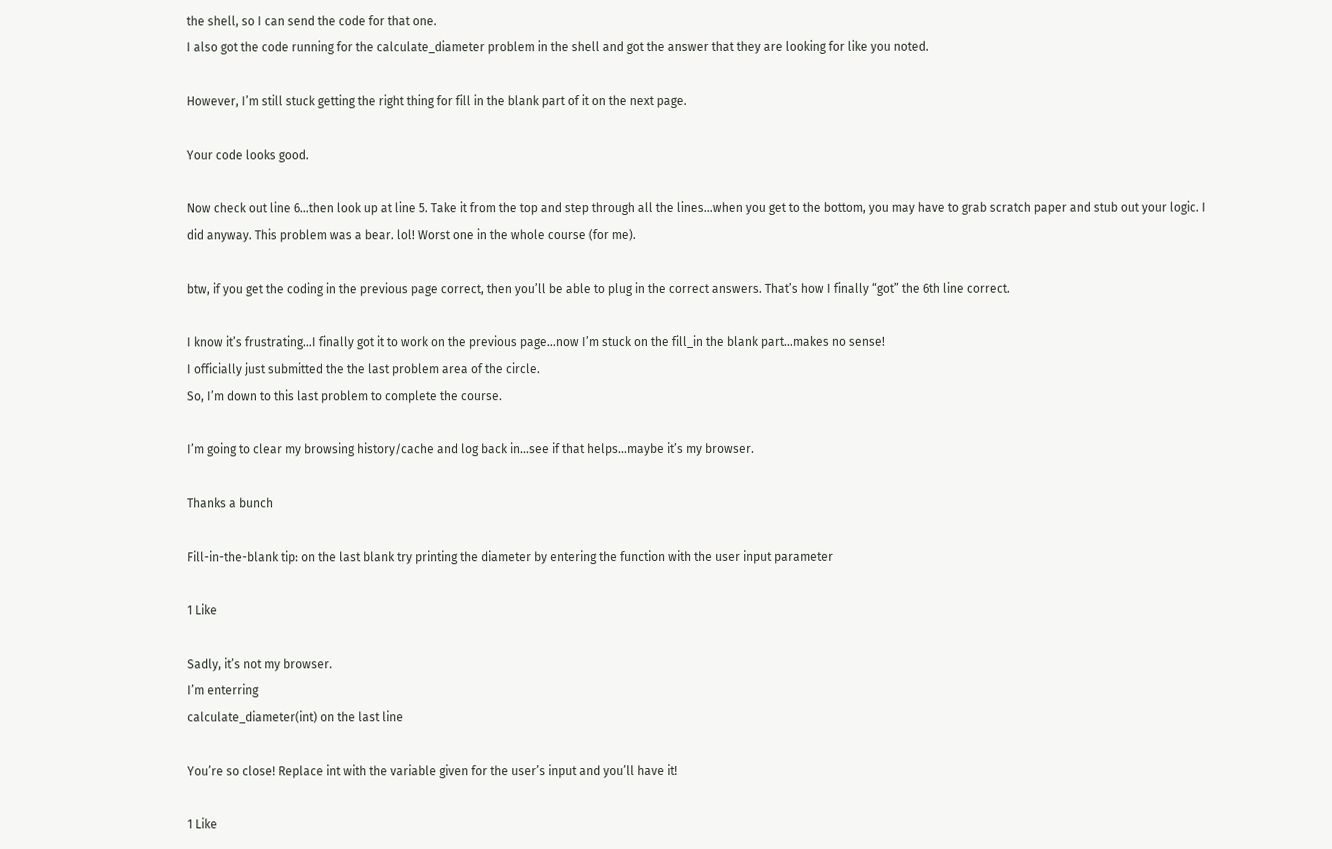the shell, so I can send the code for that one.
I also got the code running for the calculate_diameter problem in the shell and got the answer that they are looking for like you noted.

However, I’m still stuck getting the right thing for fill in the blank part of it on the next page.

Your code looks good.

Now check out line 6…then look up at line 5. Take it from the top and step through all the lines…when you get to the bottom, you may have to grab scratch paper and stub out your logic. I did anyway. This problem was a bear. lol! Worst one in the whole course (for me).

btw, if you get the coding in the previous page correct, then you’ll be able to plug in the correct answers. That’s how I finally “got” the 6th line correct.

I know it’s frustrating…I finally got it to work on the previous page…now I’m stuck on the fill_in the blank part…makes no sense!
I officially just submitted the the last problem area of the circle.
So, I’m down to this last problem to complete the course.

I’m going to clear my browsing history/cache and log back in…see if that helps…maybe it’s my browser.

Thanks a bunch

Fill-in-the-blank tip: on the last blank try printing the diameter by entering the function with the user input parameter

1 Like

Sadly, it’s not my browser.
I’m enterring
calculate_diameter(int) on the last line

You’re so close! Replace int with the variable given for the user’s input and you’ll have it!

1 Like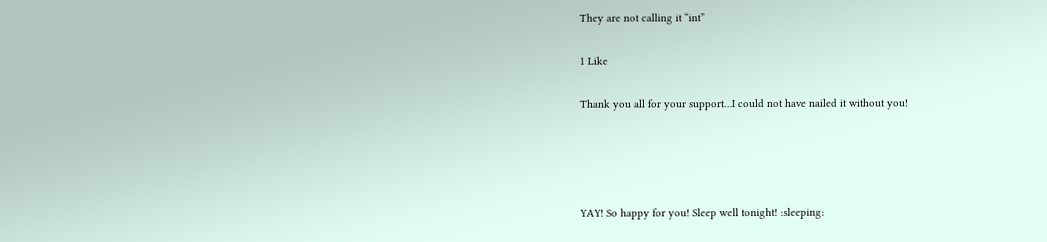They are not calling it “int”

1 Like

Thank you all for your support…I could not have nailed it without you!




YAY! So happy for you! Sleep well tonight! :sleeping: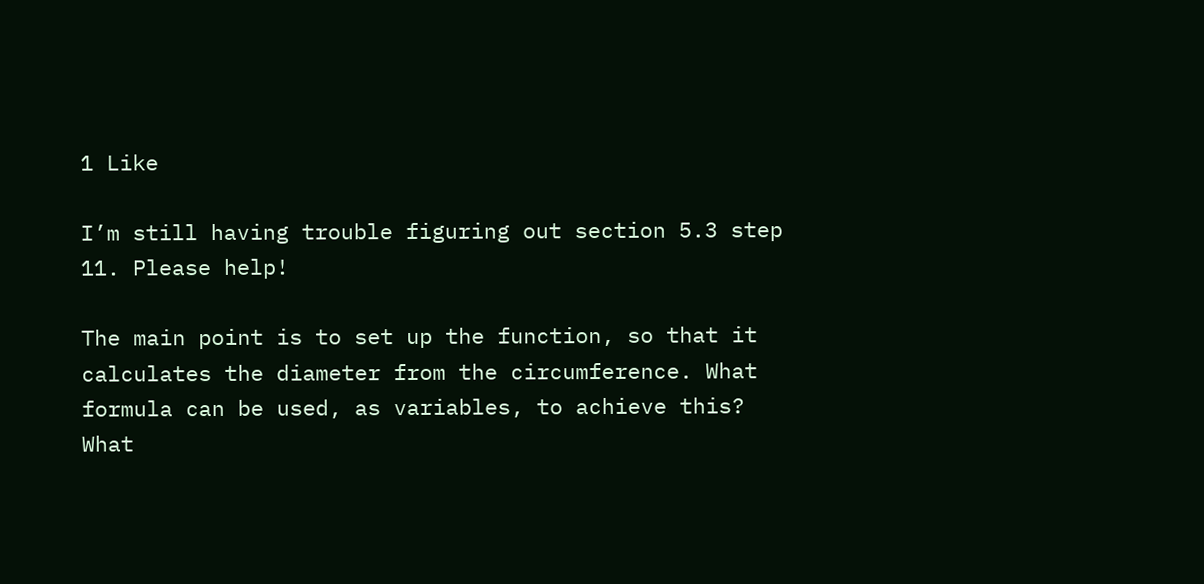1 Like

I’m still having trouble figuring out section 5.3 step 11. Please help!

The main point is to set up the function, so that it calculates the diameter from the circumference. What formula can be used, as variables, to achieve this? What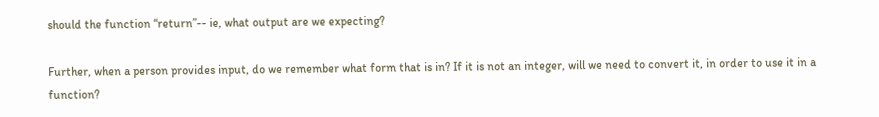should the function “return”-- ie, what output are we expecting?

Further, when a person provides input, do we remember what form that is in? If it is not an integer, will we need to convert it, in order to use it in a function?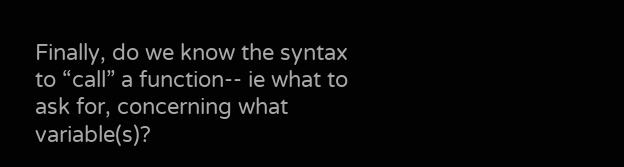Finally, do we know the syntax to “call” a function-- ie what to ask for, concerning what variable(s)?